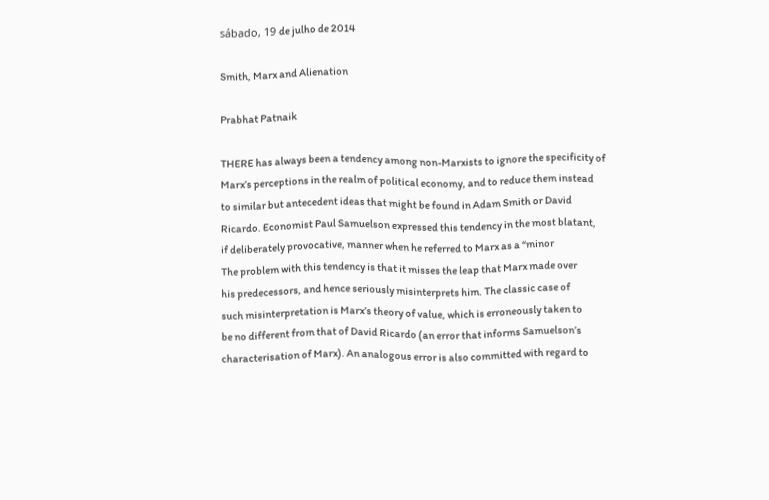sábado, 19 de julho de 2014

Smith, Marx and Alienation

Prabhat Patnaik

THERE has always been a tendency among non-Marxists to ignore the specificity of
Marx’s perceptions in the realm of political economy, and to reduce them instead
to similar but antecedent ideas that might be found in Adam Smith or David
Ricardo. Economist Paul Samuelson expressed this tendency in the most blatant,
if deliberately provocative, manner when he referred to Marx as a “minor
The problem with this tendency is that it misses the leap that Marx made over
his predecessors, and hence seriously misinterprets him. The classic case of
such misinterpretation is Marx’s theory of value, which is erroneously taken to
be no different from that of David Ricardo (an error that informs Samuelson’s
characterisation of Marx). An analogous error is also committed with regard to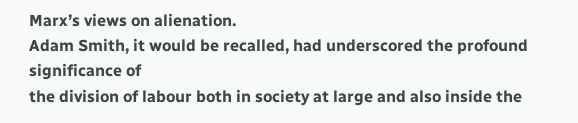Marx’s views on alienation.
Adam Smith, it would be recalled, had underscored the profound significance of
the division of labour both in society at large and also inside the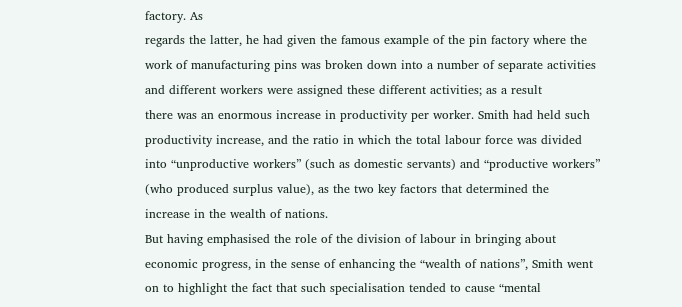factory. As
regards the latter, he had given the famous example of the pin factory where the
work of manufacturing pins was broken down into a number of separate activities
and different workers were assigned these different activities; as a result
there was an enormous increase in productivity per worker. Smith had held such
productivity increase, and the ratio in which the total labour force was divided
into “unproductive workers” (such as domestic servants) and “productive workers”
(who produced surplus value), as the two key factors that determined the
increase in the wealth of nations.
But having emphasised the role of the division of labour in bringing about
economic progress, in the sense of enhancing the “wealth of nations”, Smith went
on to highlight the fact that such specialisation tended to cause “mental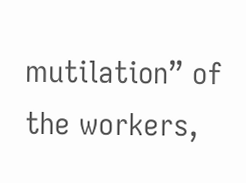mutilation” of the workers,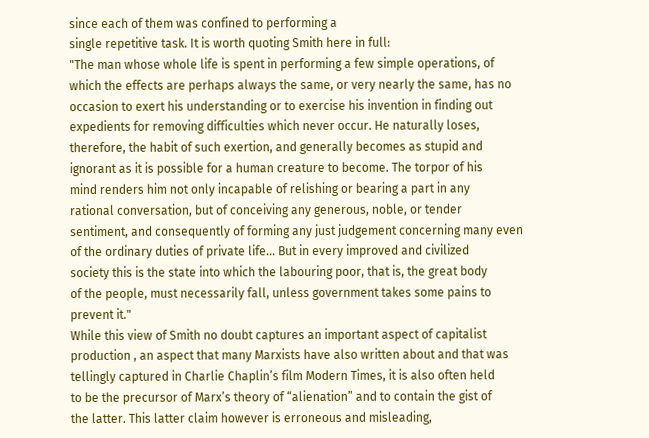since each of them was confined to performing a
single repetitive task. It is worth quoting Smith here in full:
"The man whose whole life is spent in performing a few simple operations, of
which the effects are perhaps always the same, or very nearly the same, has no
occasion to exert his understanding or to exercise his invention in finding out
expedients for removing difficulties which never occur. He naturally loses,
therefore, the habit of such exertion, and generally becomes as stupid and
ignorant as it is possible for a human creature to become. The torpor of his
mind renders him not only incapable of relishing or bearing a part in any
rational conversation, but of conceiving any generous, noble, or tender
sentiment, and consequently of forming any just judgement concerning many even
of the ordinary duties of private life... But in every improved and civilized
society this is the state into which the labouring poor, that is, the great body
of the people, must necessarily fall, unless government takes some pains to
prevent it."
While this view of Smith no doubt captures an important aspect of capitalist
production , an aspect that many Marxists have also written about and that was
tellingly captured in Charlie Chaplin’s film Modern Times, it is also often held
to be the precursor of Marx’s theory of “alienation” and to contain the gist of
the latter. This latter claim however is erroneous and misleading,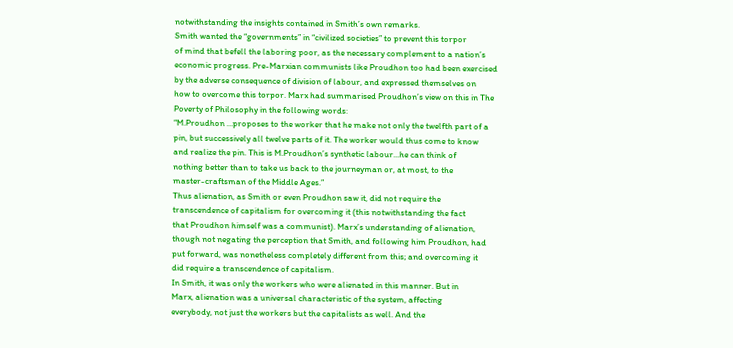notwithstanding the insights contained in Smith’s own remarks.
Smith wanted the “governments” in “civilized societies” to prevent this torpor
of mind that befell the laboring poor, as the necessary complement to a nation’s
economic progress. Pre-Marxian communists like Proudhon too had been exercised
by the adverse consequence of division of labour, and expressed themselves on
how to overcome this torpor. Marx had summarised Proudhon’s view on this in The
Poverty of Philosophy in the following words:
“M.Proudhon …proposes to the worker that he make not only the twelfth part of a
pin, but successively all twelve parts of it. The worker would thus come to know
and realize the pin. This is M.Proudhon’s synthetic labour...he can think of
nothing better than to take us back to the journeyman or, at most, to the
master-craftsman of the Middle Ages.”
Thus alienation, as Smith or even Proudhon saw it, did not require the
transcendence of capitalism for overcoming it (this notwithstanding the fact
that Proudhon himself was a communist). Marx’s understanding of alienation,
though not negating the perception that Smith, and following him Proudhon, had
put forward, was nonetheless completely different from this; and overcoming it
did require a transcendence of capitalism.
In Smith, it was only the workers who were alienated in this manner. But in
Marx, alienation was a universal characteristic of the system, affecting
everybody, not just the workers but the capitalists as well. And the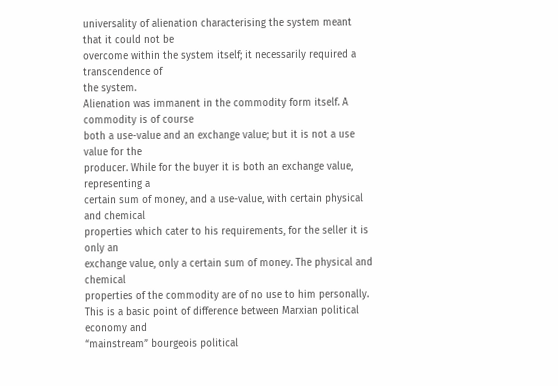universality of alienation characterising the system meant that it could not be
overcome within the system itself; it necessarily required a transcendence of
the system.
Alienation was immanent in the commodity form itself. A commodity is of course
both a use-value and an exchange value; but it is not a use value for the
producer. While for the buyer it is both an exchange value, representing a
certain sum of money, and a use-value, with certain physical and chemical
properties which cater to his requirements, for the seller it is only an
exchange value, only a certain sum of money. The physical and chemical
properties of the commodity are of no use to him personally.
This is a basic point of difference between Marxian political economy and
“mainstream” bourgeois political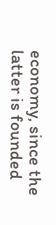economy, since the latter is founded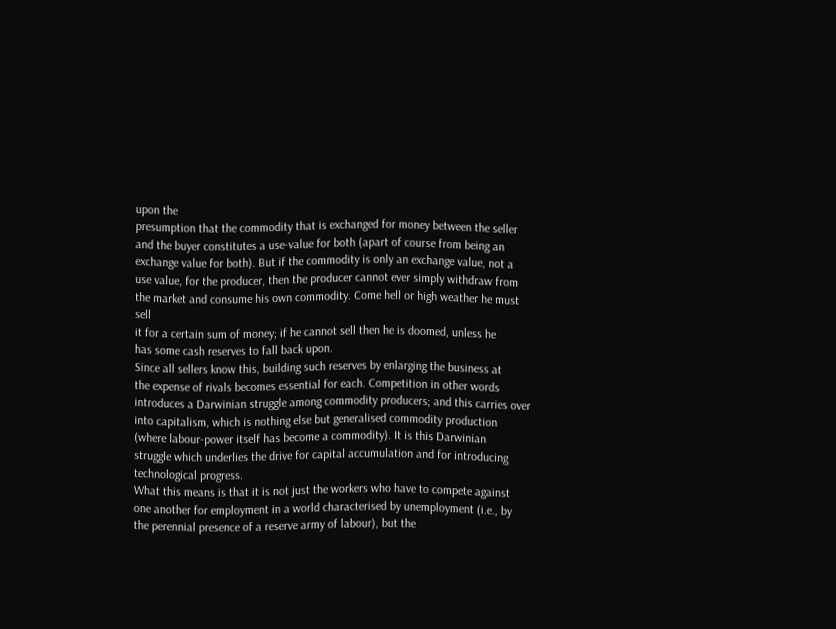upon the
presumption that the commodity that is exchanged for money between the seller
and the buyer constitutes a use-value for both (apart of course from being an
exchange value for both). But if the commodity is only an exchange value, not a
use value, for the producer, then the producer cannot ever simply withdraw from
the market and consume his own commodity. Come hell or high weather he must sell
it for a certain sum of money; if he cannot sell then he is doomed, unless he
has some cash reserves to fall back upon.
Since all sellers know this, building such reserves by enlarging the business at
the expense of rivals becomes essential for each. Competition in other words
introduces a Darwinian struggle among commodity producers; and this carries over
into capitalism, which is nothing else but generalised commodity production
(where labour-power itself has become a commodity). It is this Darwinian
struggle which underlies the drive for capital accumulation and for introducing
technological progress.
What this means is that it is not just the workers who have to compete against
one another for employment in a world characterised by unemployment (i.e., by
the perennial presence of a reserve army of labour), but the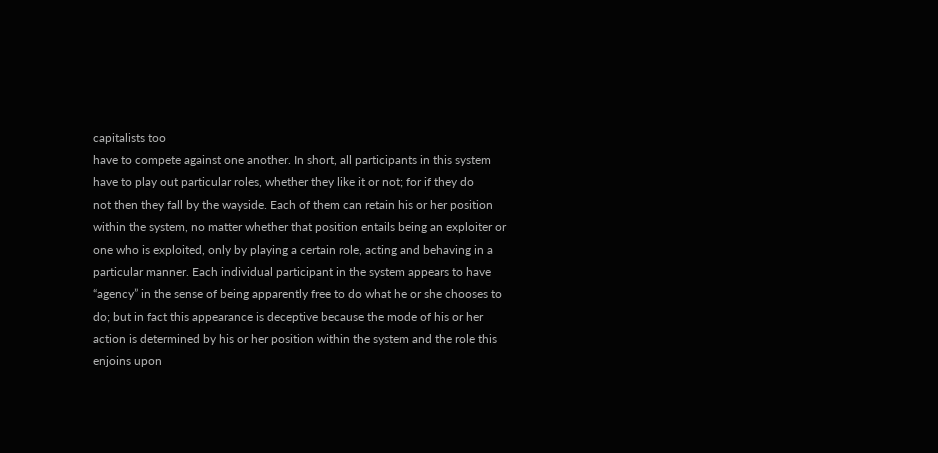capitalists too
have to compete against one another. In short, all participants in this system
have to play out particular roles, whether they like it or not; for if they do
not then they fall by the wayside. Each of them can retain his or her position
within the system, no matter whether that position entails being an exploiter or
one who is exploited, only by playing a certain role, acting and behaving in a
particular manner. Each individual participant in the system appears to have
“agency” in the sense of being apparently free to do what he or she chooses to
do; but in fact this appearance is deceptive because the mode of his or her
action is determined by his or her position within the system and the role this
enjoins upon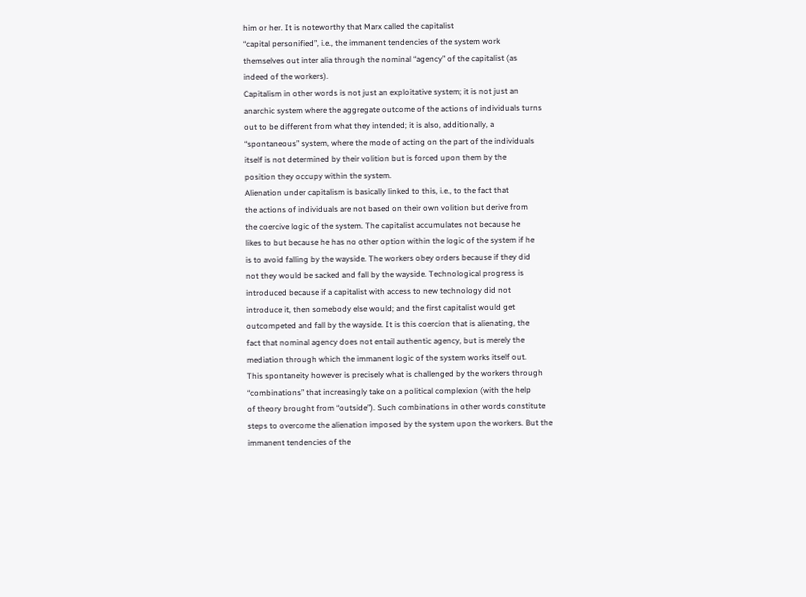him or her. It is noteworthy that Marx called the capitalist
“capital personified”, i.e., the immanent tendencies of the system work
themselves out inter alia through the nominal “agency” of the capitalist (as
indeed of the workers).
Capitalism in other words is not just an exploitative system; it is not just an
anarchic system where the aggregate outcome of the actions of individuals turns
out to be different from what they intended; it is also, additionally, a
“spontaneous” system, where the mode of acting on the part of the individuals
itself is not determined by their volition but is forced upon them by the
position they occupy within the system.
Alienation under capitalism is basically linked to this, i.e., to the fact that
the actions of individuals are not based on their own volition but derive from
the coercive logic of the system. The capitalist accumulates not because he
likes to but because he has no other option within the logic of the system if he
is to avoid falling by the wayside. The workers obey orders because if they did
not they would be sacked and fall by the wayside. Technological progress is
introduced because if a capitalist with access to new technology did not
introduce it, then somebody else would; and the first capitalist would get
outcompeted and fall by the wayside. It is this coercion that is alienating, the
fact that nominal agency does not entail authentic agency, but is merely the
mediation through which the immanent logic of the system works itself out.
This spontaneity however is precisely what is challenged by the workers through
“combinations” that increasingly take on a political complexion (with the help
of theory brought from “outside”). Such combinations in other words constitute
steps to overcome the alienation imposed by the system upon the workers. But the
immanent tendencies of the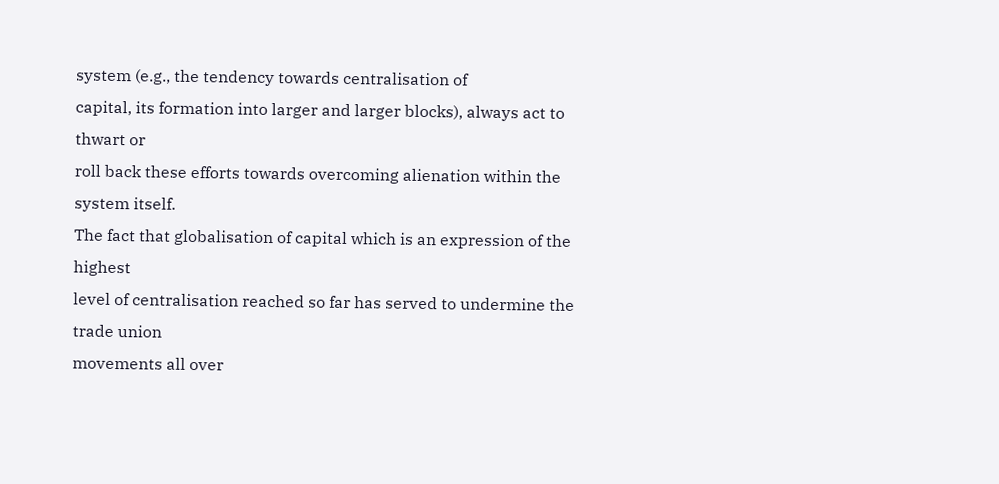system (e.g., the tendency towards centralisation of
capital, its formation into larger and larger blocks), always act to thwart or
roll back these efforts towards overcoming alienation within the system itself.
The fact that globalisation of capital which is an expression of the highest
level of centralisation reached so far has served to undermine the trade union
movements all over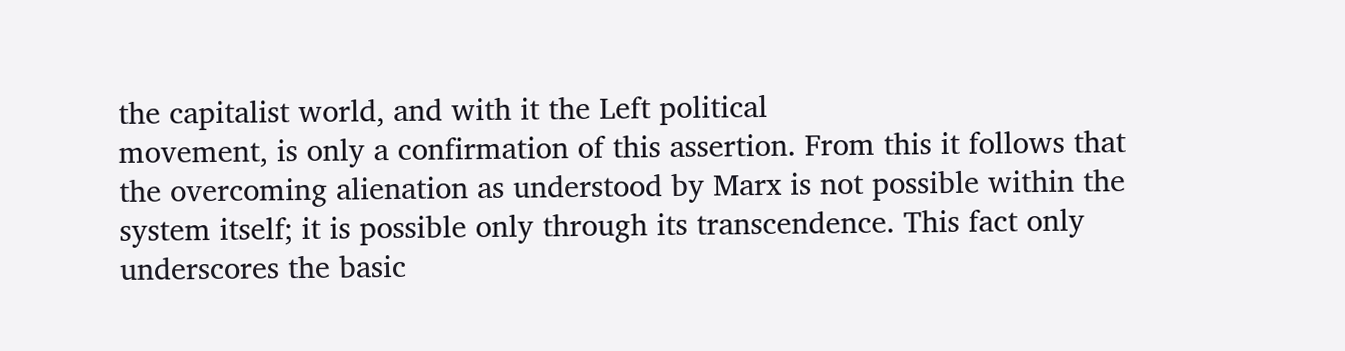the capitalist world, and with it the Left political
movement, is only a confirmation of this assertion. From this it follows that
the overcoming alienation as understood by Marx is not possible within the
system itself; it is possible only through its transcendence. This fact only
underscores the basic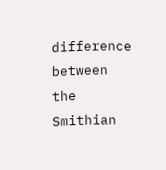difference between the Smithian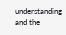understanding and the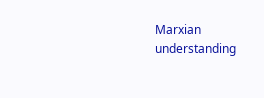Marxian understanding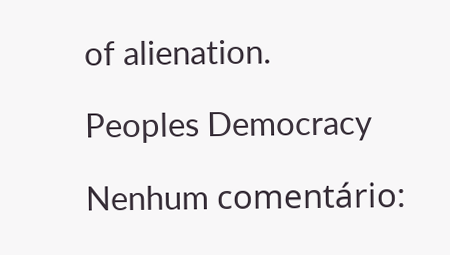of alienation.

Peoples Democracy

Nenhum comentário: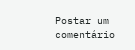Postar um comentário